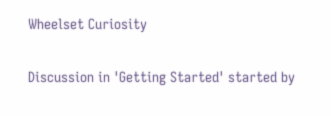Wheelset Curiosity

Discussion in 'Getting Started' started by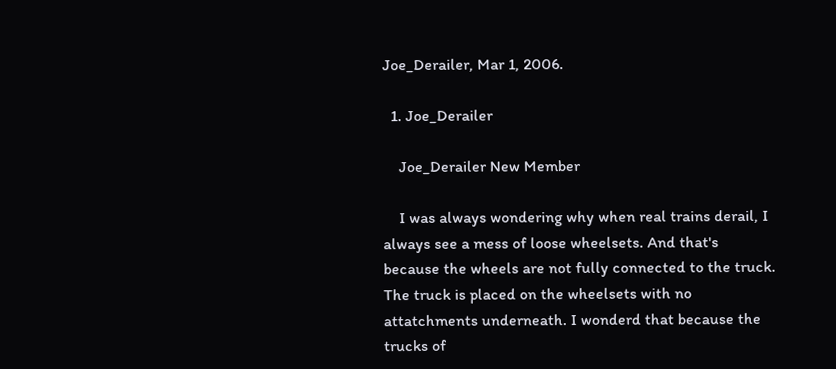Joe_Derailer, Mar 1, 2006.

  1. Joe_Derailer

    Joe_Derailer New Member

    I was always wondering why when real trains derail, I always see a mess of loose wheelsets. And that's because the wheels are not fully connected to the truck. The truck is placed on the wheelsets with no attatchments underneath. I wonderd that because the trucks of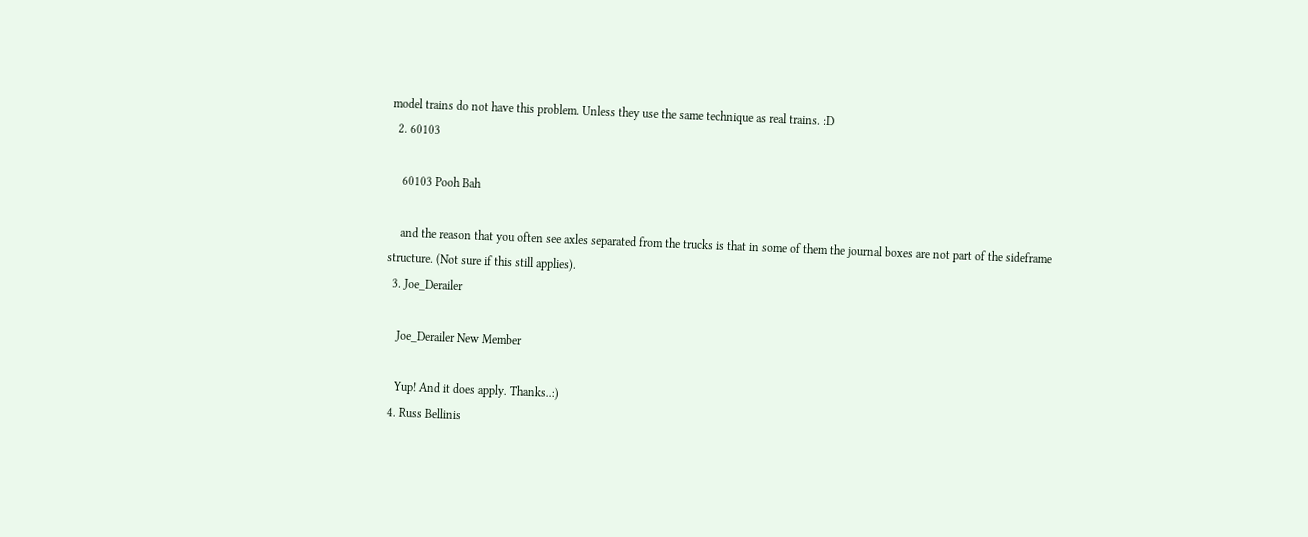model trains do not have this problem. Unless they use the same technique as real trains. :D
  2. 60103

    60103 Pooh Bah

    and the reason that you often see axles separated from the trucks is that in some of them the journal boxes are not part of the sideframe structure. (Not sure if this still applies).
  3. Joe_Derailer

    Joe_Derailer New Member

    Yup! And it does apply. Thanks..:)
  4. Russ Bellinis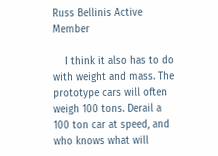Russ Bellinis Active Member

    I think it also has to do with weight and mass. The prototype cars will often weigh 100 tons. Derail a 100 ton car at speed, and who knows what will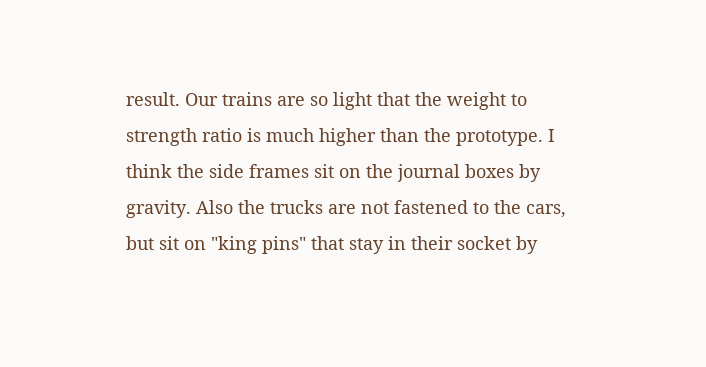result. Our trains are so light that the weight to strength ratio is much higher than the prototype. I think the side frames sit on the journal boxes by gravity. Also the trucks are not fastened to the cars, but sit on "king pins" that stay in their socket by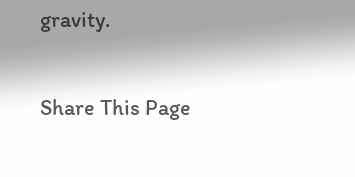gravity.

Share This Page